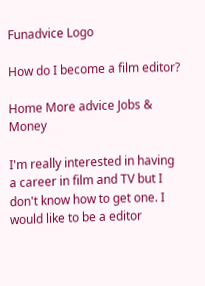Funadvice Logo

How do I become a film editor?

Home More advice Jobs & Money

I'm really interested in having a career in film and TV but I don't know how to get one. I would like to be a editor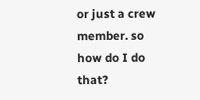or just a crew member. so how do I do that?